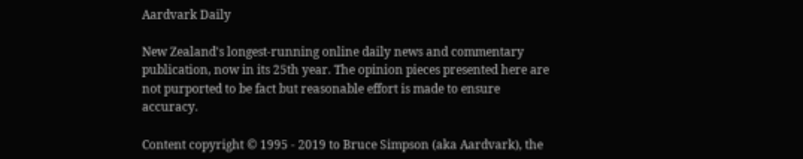Aardvark Daily

New Zealand's longest-running online daily news and commentary publication, now in its 25th year. The opinion pieces presented here are not purported to be fact but reasonable effort is made to ensure accuracy.

Content copyright © 1995 - 2019 to Bruce Simpson (aka Aardvark), the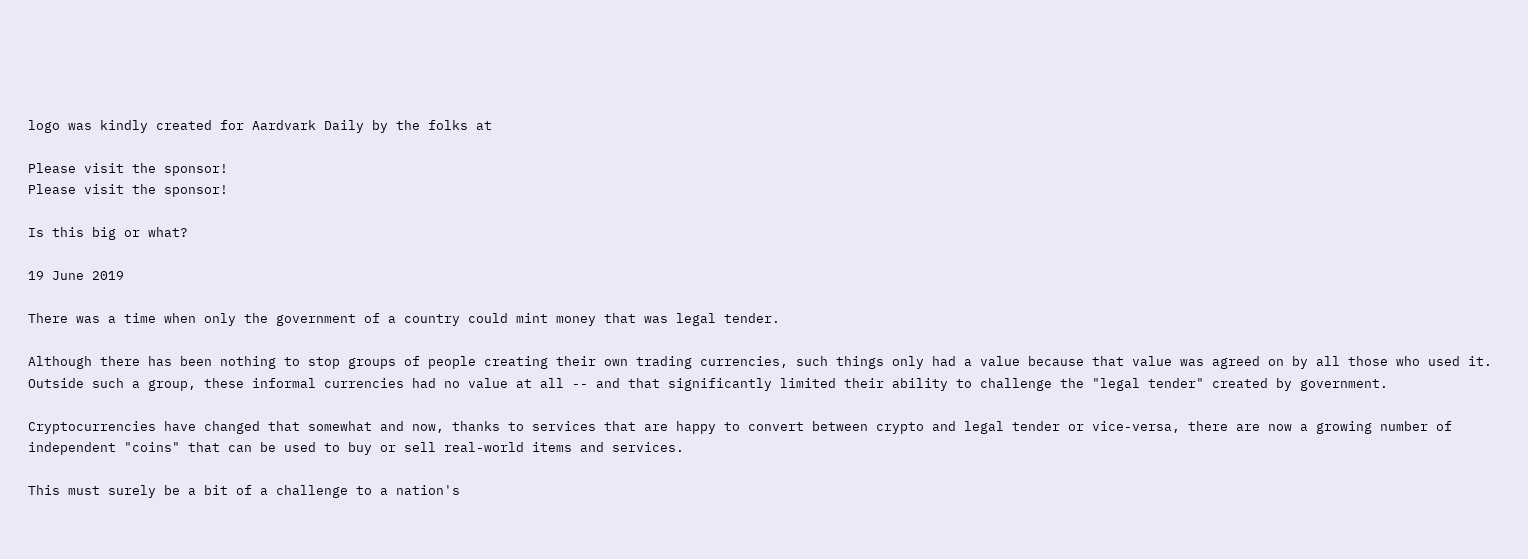logo was kindly created for Aardvark Daily by the folks at

Please visit the sponsor!
Please visit the sponsor!

Is this big or what?

19 June 2019

There was a time when only the government of a country could mint money that was legal tender.

Although there has been nothing to stop groups of people creating their own trading currencies, such things only had a value because that value was agreed on by all those who used it. Outside such a group, these informal currencies had no value at all -- and that significantly limited their ability to challenge the "legal tender" created by government.

Cryptocurrencies have changed that somewhat and now, thanks to services that are happy to convert between crypto and legal tender or vice-versa, there are now a growing number of independent "coins" that can be used to buy or sell real-world items and services.

This must surely be a bit of a challenge to a nation's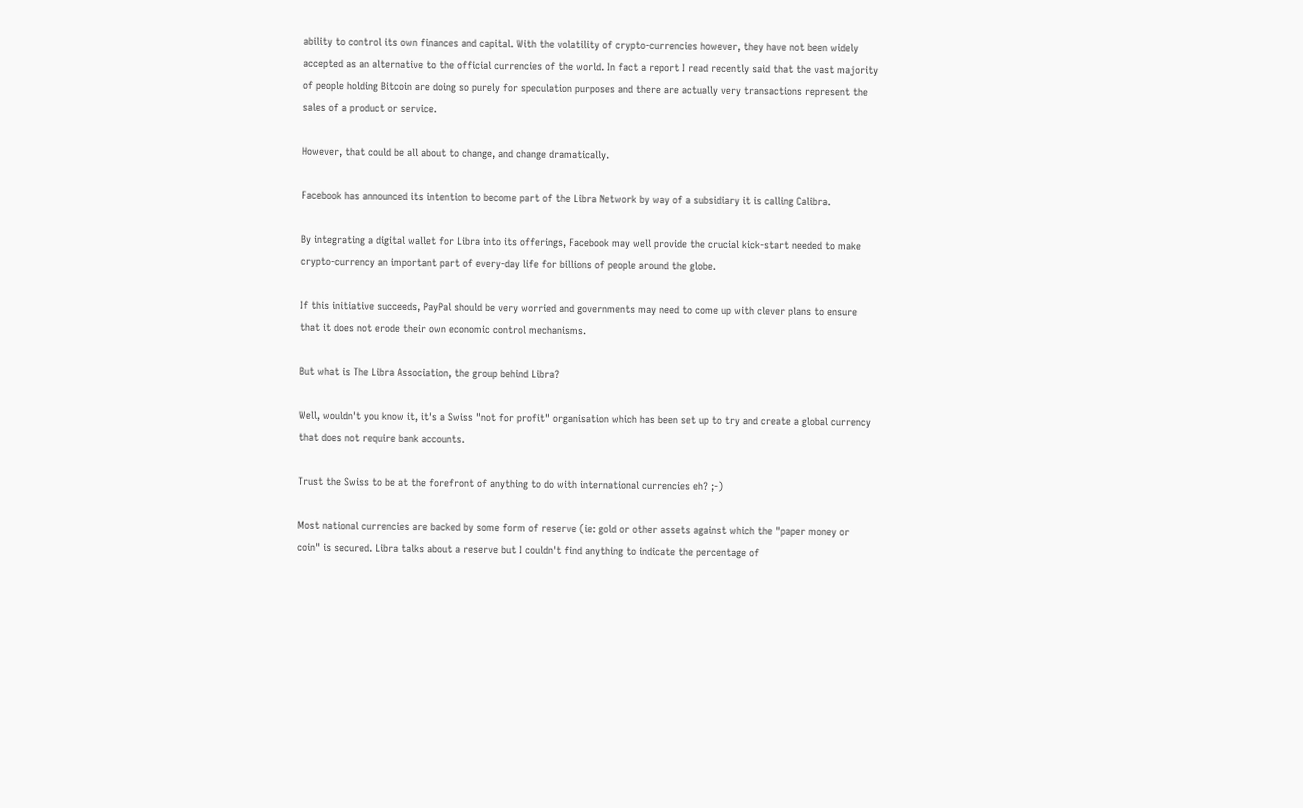ability to control its own finances and capital. With the volatility of crypto-currencies however, they have not been widely accepted as an alternative to the official currencies of the world. In fact a report I read recently said that the vast majority of people holding Bitcoin are doing so purely for speculation purposes and there are actually very transactions represent the sales of a product or service.

However, that could be all about to change, and change dramatically.

Facebook has announced its intention to become part of the Libra Network by way of a subsidiary it is calling Calibra.

By integrating a digital wallet for Libra into its offerings, Facebook may well provide the crucial kick-start needed to make crypto-currency an important part of every-day life for billions of people around the globe.

If this initiative succeeds, PayPal should be very worried and governments may need to come up with clever plans to ensure that it does not erode their own economic control mechanisms.

But what is The Libra Association, the group behind Libra?

Well, wouldn't you know it, it's a Swiss "not for profit" organisation which has been set up to try and create a global currency that does not require bank accounts.

Trust the Swiss to be at the forefront of anything to do with international currencies eh? ;-)

Most national currencies are backed by some form of reserve (ie: gold or other assets against which the "paper money or coin" is secured. Libra talks about a reserve but I couldn't find anything to indicate the percentage of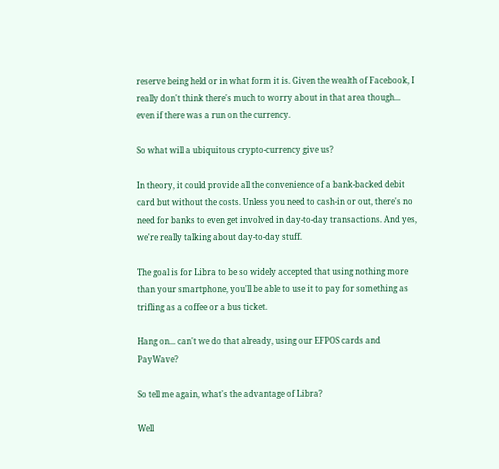reserve being held or in what form it is. Given the wealth of Facebook, I really don't think there's much to worry about in that area though... even if there was a run on the currency.

So what will a ubiquitous crypto-currency give us?

In theory, it could provide all the convenience of a bank-backed debit card but without the costs. Unless you need to cash-in or out, there's no need for banks to even get involved in day-to-day transactions. And yes, we're really talking about day-to-day stuff.

The goal is for Libra to be so widely accepted that using nothing more than your smartphone, you'll be able to use it to pay for something as trifling as a coffee or a bus ticket.

Hang on... can't we do that already, using our EFPOS cards and PayWave?

So tell me again, what's the advantage of Libra?

Well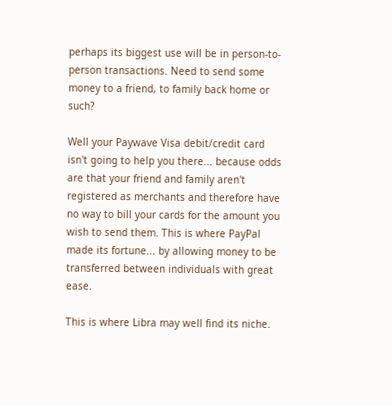perhaps its biggest use will be in person-to-person transactions. Need to send some money to a friend, to family back home or such?

Well your Paywave Visa debit/credit card isn't going to help you there... because odds are that your friend and family aren't registered as merchants and therefore have no way to bill your cards for the amount you wish to send them. This is where PayPal made its fortune... by allowing money to be transferred between individuals with great ease.

This is where Libra may well find its niche.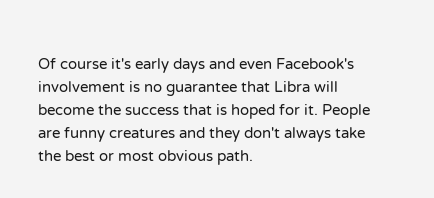Of course it's early days and even Facebook's involvement is no guarantee that Libra will become the success that is hoped for it. People are funny creatures and they don't always take the best or most obvious path.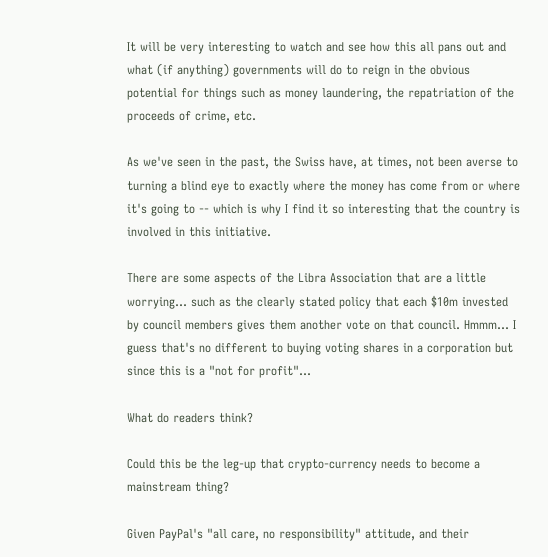It will be very interesting to watch and see how this all pans out and what (if anything) governments will do to reign in the obvious potential for things such as money laundering, the repatriation of the proceeds of crime, etc.

As we've seen in the past, the Swiss have, at times, not been averse to turning a blind eye to exactly where the money has come from or where it's going to -- which is why I find it so interesting that the country is involved in this initiative.

There are some aspects of the Libra Association that are a little worrying... such as the clearly stated policy that each $10m invested by council members gives them another vote on that council. Hmmm... I guess that's no different to buying voting shares in a corporation but since this is a "not for profit"...

What do readers think?

Could this be the leg-up that crypto-currency needs to become a mainstream thing?

Given PayPal's "all care, no responsibility" attitude, and their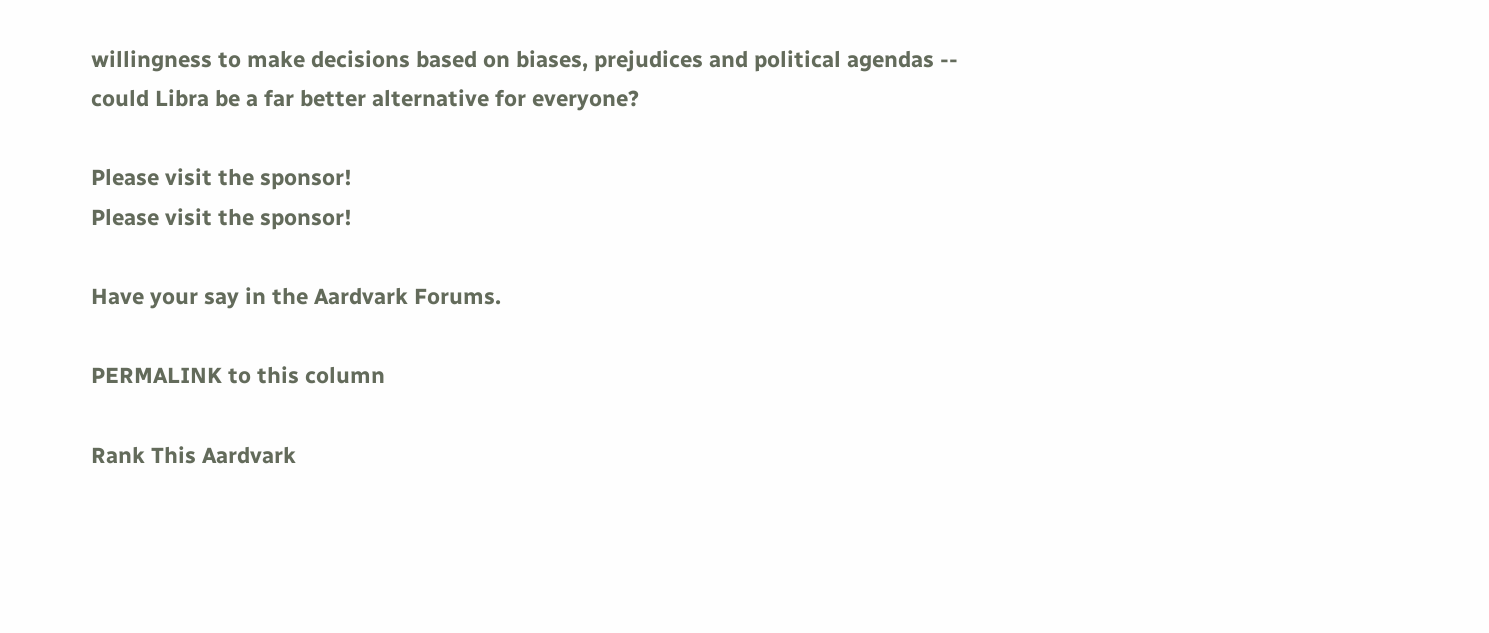willingness to make decisions based on biases, prejudices and political agendas -- could Libra be a far better alternative for everyone?

Please visit the sponsor!
Please visit the sponsor!

Have your say in the Aardvark Forums.

PERMALINK to this column

Rank This Aardvark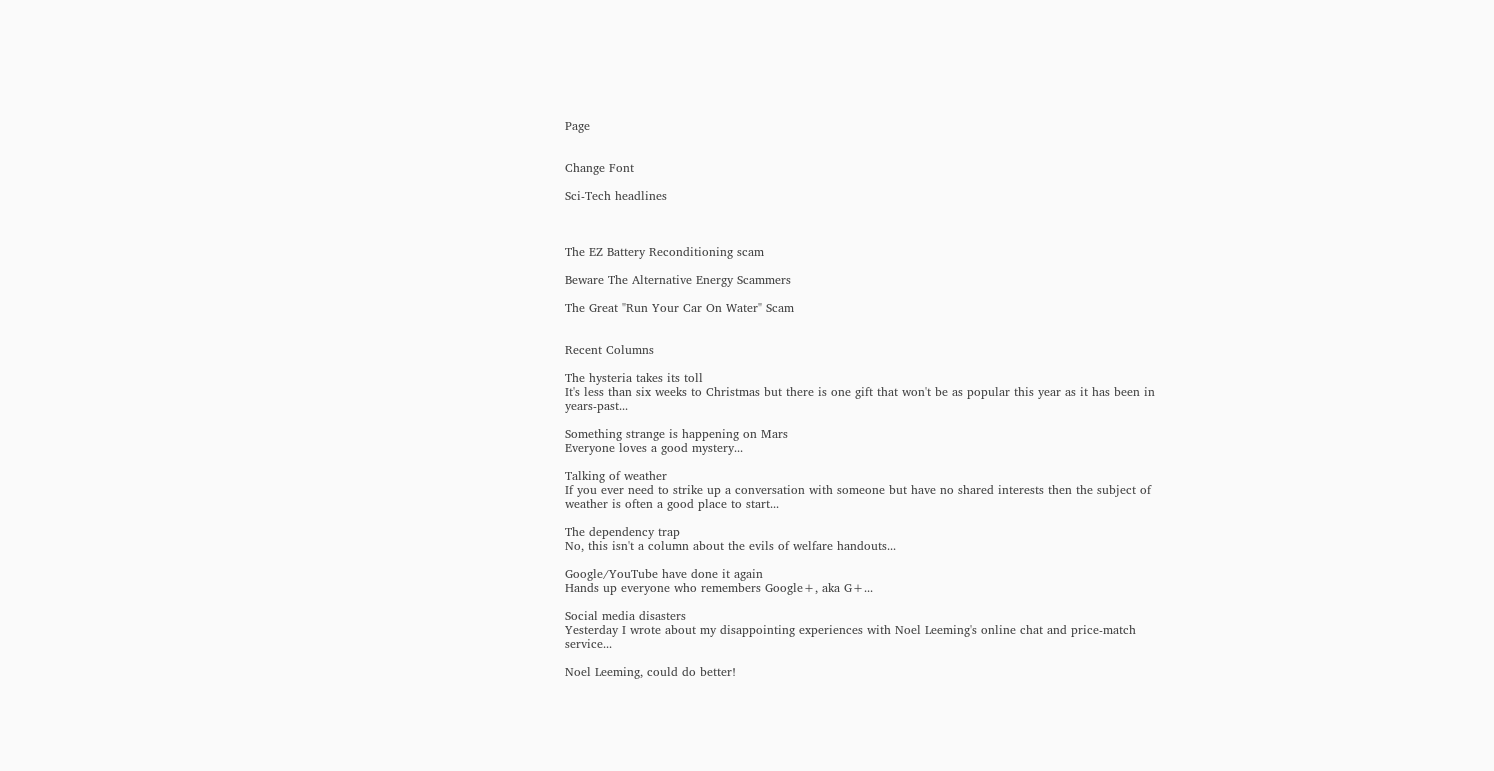Page


Change Font

Sci-Tech headlines



The EZ Battery Reconditioning scam

Beware The Alternative Energy Scammers

The Great "Run Your Car On Water" Scam


Recent Columns

The hysteria takes its toll
It's less than six weeks to Christmas but there is one gift that won't be as popular this year as it has been in years-past...

Something strange is happening on Mars
Everyone loves a good mystery...

Talking of weather
If you ever need to strike up a conversation with someone but have no shared interests then the subject of weather is often a good place to start...

The dependency trap
No, this isn't a column about the evils of welfare handouts...

Google/YouTube have done it again
Hands up everyone who remembers Google+, aka G+...

Social media disasters
Yesterday I wrote about my disappointing experiences with Noel Leeming's online chat and price-match service...

Noel Leeming, could do better!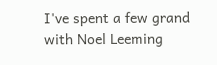I've spent a few grand with Noel Leeming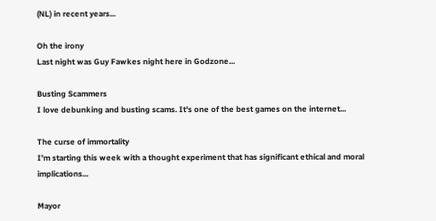(NL) in recent years...

Oh the irony
Last night was Guy Fawkes night here in Godzone...

Busting Scammers
I love debunking and busting scams. It's one of the best games on the internet...

The curse of immortality
I'm starting this week with a thought experiment that has significant ethical and moral implications...

Mayor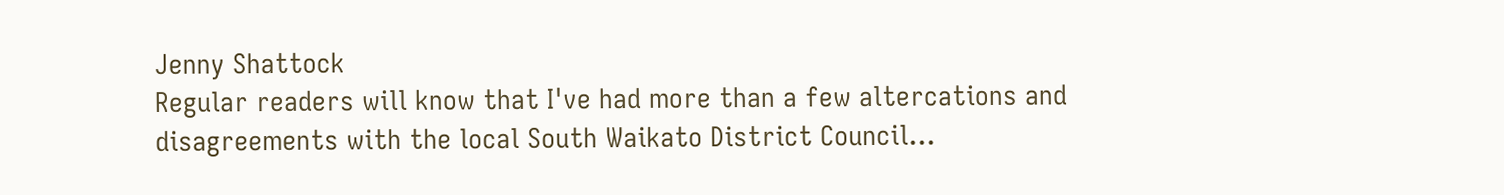Jenny Shattock
Regular readers will know that I've had more than a few altercations and disagreements with the local South Waikato District Council...